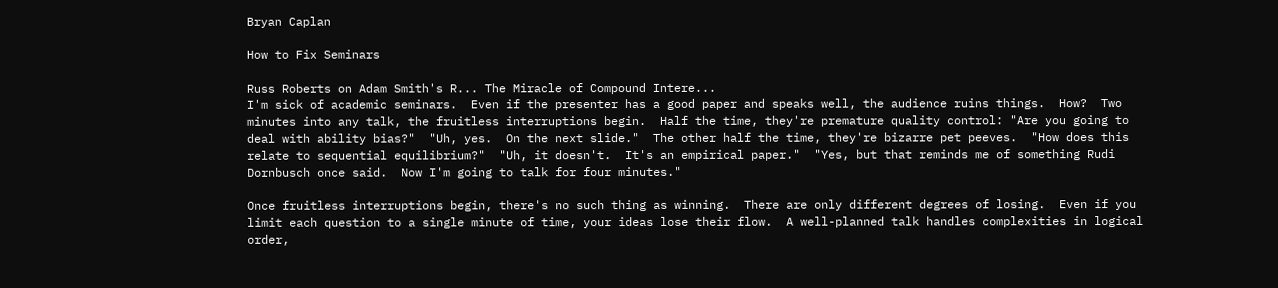Bryan Caplan

How to Fix Seminars

Russ Roberts on Adam Smith's R... The Miracle of Compound Intere...
I'm sick of academic seminars.  Even if the presenter has a good paper and speaks well, the audience ruins things.  How?  Two minutes into any talk, the fruitless interruptions begin.  Half the time, they're premature quality control: "Are you going to deal with ability bias?"  "Uh, yes.  On the next slide."  The other half the time, they're bizarre pet peeves.  "How does this relate to sequential equilibrium?"  "Uh, it doesn't.  It's an empirical paper."  "Yes, but that reminds me of something Rudi Dornbusch once said.  Now I'm going to talk for four minutes."

Once fruitless interruptions begin, there's no such thing as winning.  There are only different degrees of losing.  Even if you limit each question to a single minute of time, your ideas lose their flow.  A well-planned talk handles complexities in logical order,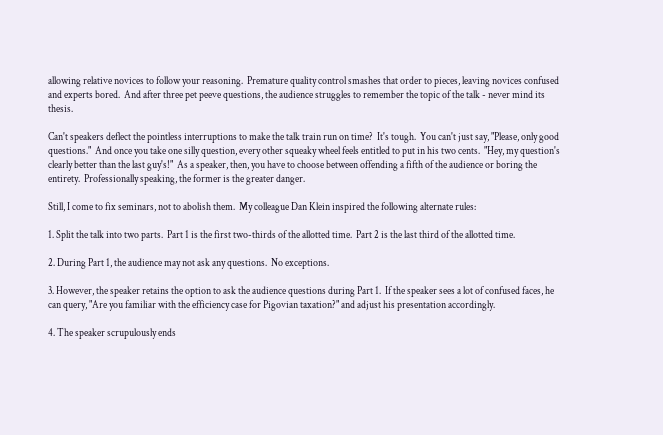allowing relative novices to follow your reasoning.  Premature quality control smashes that order to pieces, leaving novices confused and experts bored.  And after three pet peeve questions, the audience struggles to remember the topic of the talk - never mind its thesis.

Can't speakers deflect the pointless interruptions to make the talk train run on time?  It's tough.  You can't just say, "Please, only good questions."  And once you take one silly question, every other squeaky wheel feels entitled to put in his two cents.  "Hey, my question's clearly better than the last guy's!"  As a speaker, then, you have to choose between offending a fifth of the audience or boring the entirety.  Professionally speaking, the former is the greater danger.

Still, I come to fix seminars, not to abolish them.  My colleague Dan Klein inspired the following alternate rules:

1. Split the talk into two parts.  Part 1 is the first two-thirds of the allotted time.  Part 2 is the last third of the allotted time.

2. During Part 1, the audience may not ask any questions.  No exceptions.

3. However, the speaker retains the option to ask the audience questions during Part 1.  If the speaker sees a lot of confused faces, he can query, "Are you familiar with the efficiency case for Pigovian taxation?" and adjust his presentation accordingly.

4. The speaker scrupulously ends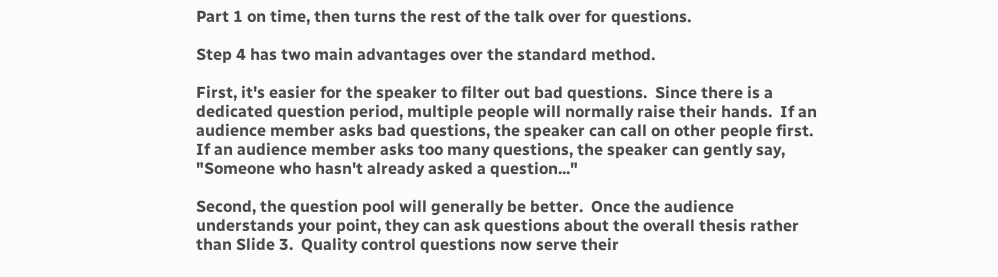Part 1 on time, then turns the rest of the talk over for questions.

Step 4 has two main advantages over the standard method.

First, it's easier for the speaker to filter out bad questions.  Since there is a dedicated question period, multiple people will normally raise their hands.  If an audience member asks bad questions, the speaker can call on other people first.  If an audience member asks too many questions, the speaker can gently say, "Someone who hasn't already asked a question..."

Second, the question pool will generally be better.  Once the audience understands your point, they can ask questions about the overall thesis rather than Slide 3.  Quality control questions now serve their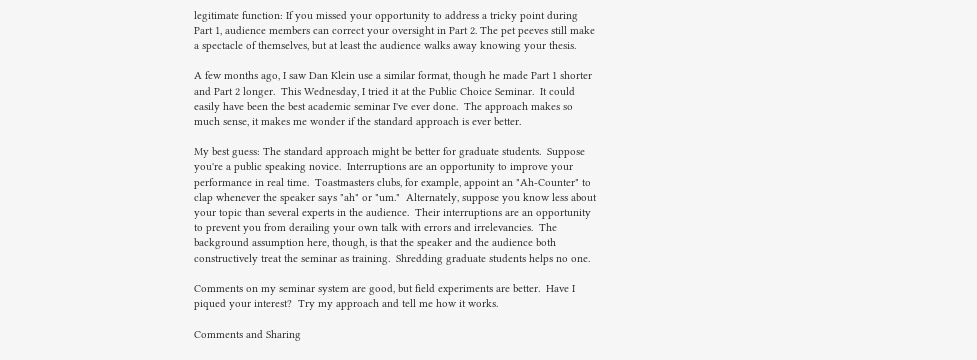legitimate function: If you missed your opportunity to address a tricky point during Part 1, audience members can correct your oversight in Part 2. The pet peeves still make a spectacle of themselves, but at least the audience walks away knowing your thesis.

A few months ago, I saw Dan Klein use a similar format, though he made Part 1 shorter and Part 2 longer.  This Wednesday, I tried it at the Public Choice Seminar.  It could easily have been the best academic seminar I've ever done.  The approach makes so much sense, it makes me wonder if the standard approach is ever better.

My best guess: The standard approach might be better for graduate students.  Suppose you're a public speaking novice.  Interruptions are an opportunity to improve your performance in real time.  Toastmasters clubs, for example, appoint an "Ah-Counter" to clap whenever the speaker says "ah" or "um."  Alternately, suppose you know less about your topic than several experts in the audience.  Their interruptions are an opportunity to prevent you from derailing your own talk with errors and irrelevancies.  The background assumption here, though, is that the speaker and the audience both constructively treat the seminar as training.  Shredding graduate students helps no one.

Comments on my seminar system are good, but field experiments are better.  Have I piqued your interest?  Try my approach and tell me how it works.

Comments and Sharing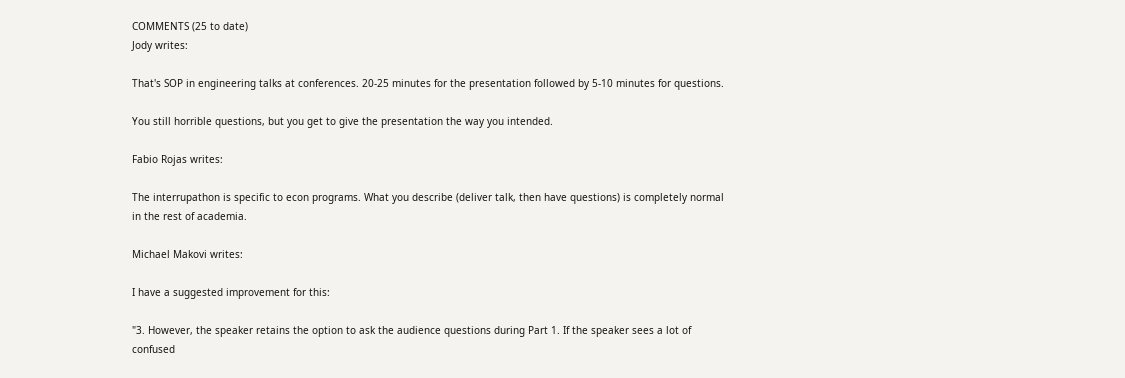COMMENTS (25 to date)
Jody writes:

That's SOP in engineering talks at conferences. 20-25 minutes for the presentation followed by 5-10 minutes for questions.

You still horrible questions, but you get to give the presentation the way you intended.

Fabio Rojas writes:

The interrupathon is specific to econ programs. What you describe (deliver talk, then have questions) is completely normal in the rest of academia.

Michael Makovi writes:

I have a suggested improvement for this:

"3. However, the speaker retains the option to ask the audience questions during Part 1. If the speaker sees a lot of confused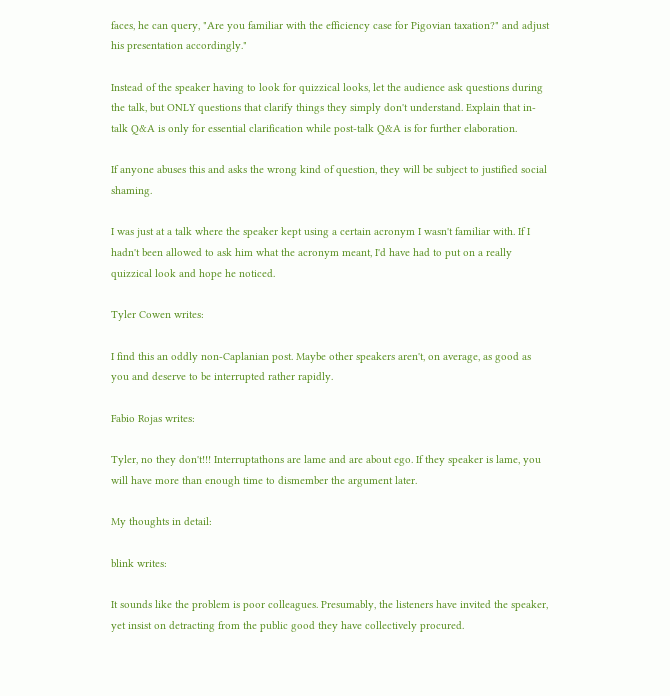faces, he can query, "Are you familiar with the efficiency case for Pigovian taxation?" and adjust his presentation accordingly."

Instead of the speaker having to look for quizzical looks, let the audience ask questions during the talk, but ONLY questions that clarify things they simply don't understand. Explain that in-talk Q&A is only for essential clarification while post-talk Q&A is for further elaboration.

If anyone abuses this and asks the wrong kind of question, they will be subject to justified social shaming.

I was just at a talk where the speaker kept using a certain acronym I wasn't familiar with. If I hadn't been allowed to ask him what the acronym meant, I'd have had to put on a really quizzical look and hope he noticed.

Tyler Cowen writes:

I find this an oddly non-Caplanian post. Maybe other speakers aren't, on average, as good as you and deserve to be interrupted rather rapidly.

Fabio Rojas writes:

Tyler, no they don't!!! Interruptathons are lame and are about ego. If they speaker is lame, you will have more than enough time to dismember the argument later.

My thoughts in detail:

blink writes:

It sounds like the problem is poor colleagues. Presumably, the listeners have invited the speaker, yet insist on detracting from the public good they have collectively procured.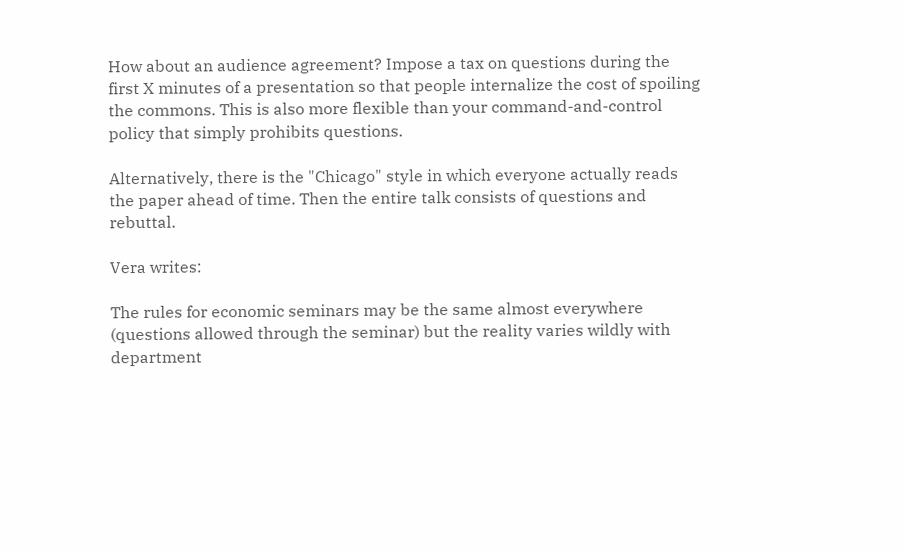How about an audience agreement? Impose a tax on questions during the first X minutes of a presentation so that people internalize the cost of spoiling the commons. This is also more flexible than your command-and-control policy that simply prohibits questions.

Alternatively, there is the "Chicago" style in which everyone actually reads the paper ahead of time. Then the entire talk consists of questions and rebuttal.

Vera writes:

The rules for economic seminars may be the same almost everywhere (questions allowed through the seminar) but the reality varies wildly with department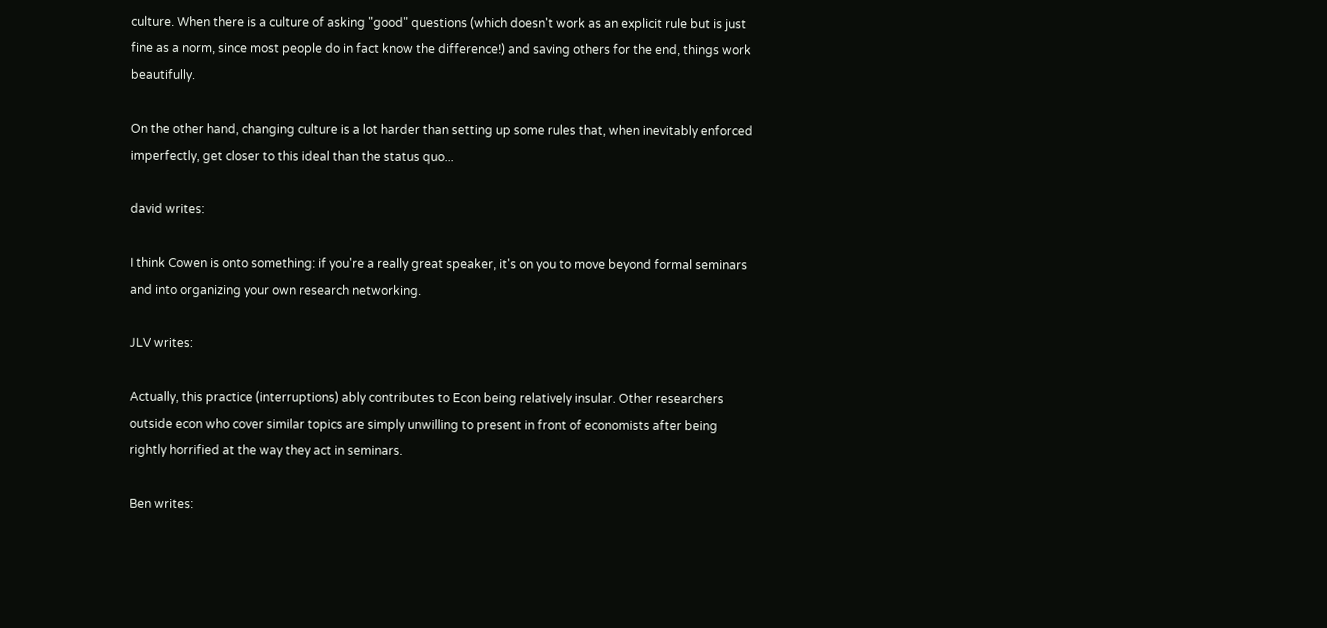culture. When there is a culture of asking "good" questions (which doesn't work as an explicit rule but is just fine as a norm, since most people do in fact know the difference!) and saving others for the end, things work beautifully.

On the other hand, changing culture is a lot harder than setting up some rules that, when inevitably enforced imperfectly, get closer to this ideal than the status quo...

david writes:

I think Cowen is onto something: if you're a really great speaker, it's on you to move beyond formal seminars and into organizing your own research networking.

JLV writes:

Actually, this practice (interruptions) ably contributes to Econ being relatively insular. Other researchers outside econ who cover similar topics are simply unwilling to present in front of economists after being rightly horrified at the way they act in seminars.

Ben writes: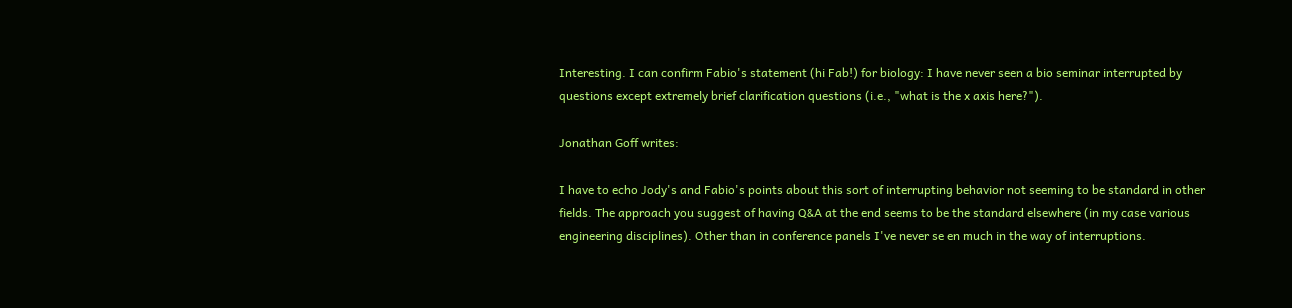Interesting. I can confirm Fabio's statement (hi Fab!) for biology: I have never seen a bio seminar interrupted by questions except extremely brief clarification questions (i.e., "what is the x axis here?").

Jonathan Goff writes:

I have to echo Jody's and Fabio's points about this sort of interrupting behavior not seeming to be standard in other fields. The approach you suggest of having Q&A at the end seems to be the standard elsewhere (in my case various engineering disciplines). Other than in conference panels I've never se en much in the way of interruptions.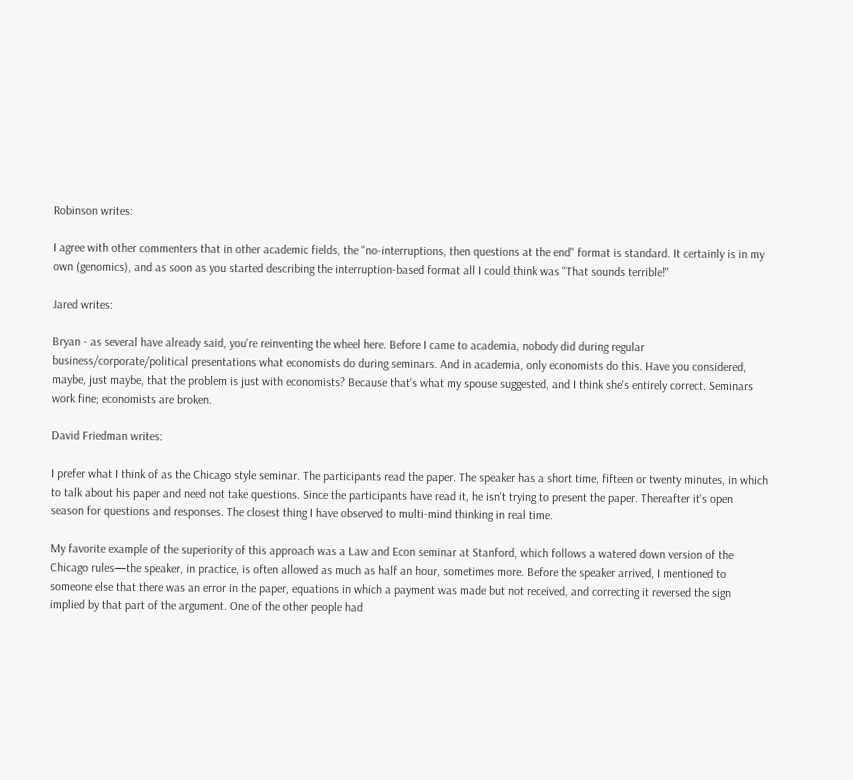Robinson writes:

I agree with other commenters that in other academic fields, the "no-interruptions, then questions at the end" format is standard. It certainly is in my own (genomics), and as soon as you started describing the interruption-based format all I could think was "That sounds terrible!"

Jared writes:

Bryan - as several have already said, you're reinventing the wheel here. Before I came to academia, nobody did during regular business/corporate/political presentations what economists do during seminars. And in academia, only economists do this. Have you considered, maybe, just maybe, that the problem is just with economists? Because that's what my spouse suggested, and I think she's entirely correct. Seminars work fine; economists are broken.

David Friedman writes:

I prefer what I think of as the Chicago style seminar. The participants read the paper. The speaker has a short time, fifteen or twenty minutes, in which to talk about his paper and need not take questions. Since the participants have read it, he isn't trying to present the paper. Thereafter it's open season for questions and responses. The closest thing I have observed to multi-mind thinking in real time.

My favorite example of the superiority of this approach was a Law and Econ seminar at Stanford, which follows a watered down version of the Chicago rules—the speaker, in practice, is often allowed as much as half an hour, sometimes more. Before the speaker arrived, I mentioned to someone else that there was an error in the paper, equations in which a payment was made but not received, and correcting it reversed the sign implied by that part of the argument. One of the other people had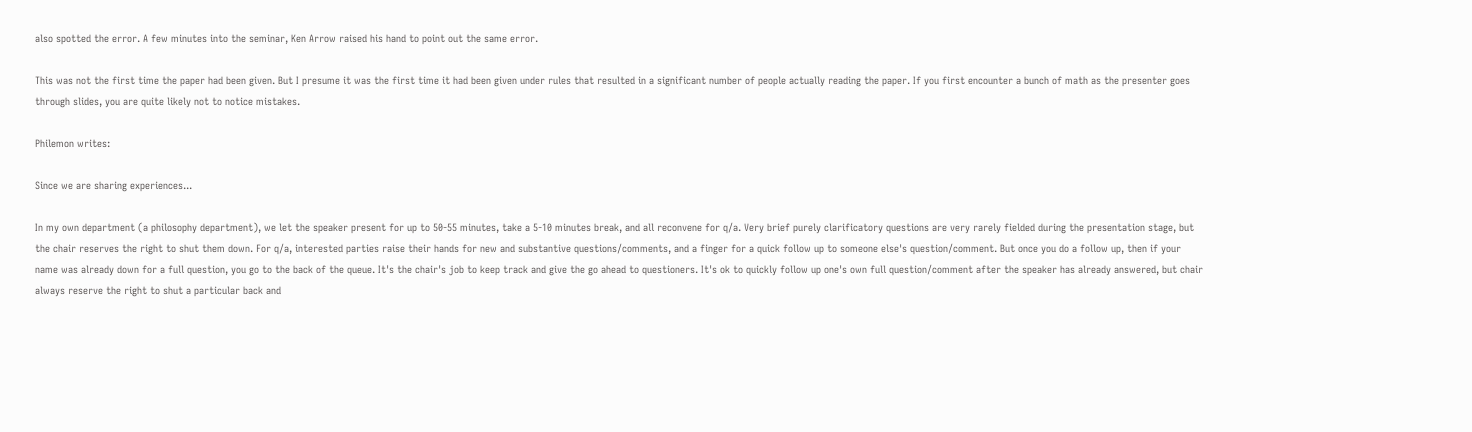also spotted the error. A few minutes into the seminar, Ken Arrow raised his hand to point out the same error.

This was not the first time the paper had been given. But I presume it was the first time it had been given under rules that resulted in a significant number of people actually reading the paper. If you first encounter a bunch of math as the presenter goes through slides, you are quite likely not to notice mistakes.

Philemon writes:

Since we are sharing experiences...

In my own department (a philosophy department), we let the speaker present for up to 50-55 minutes, take a 5-10 minutes break, and all reconvene for q/a. Very brief purely clarificatory questions are very rarely fielded during the presentation stage, but the chair reserves the right to shut them down. For q/a, interested parties raise their hands for new and substantive questions/comments, and a finger for a quick follow up to someone else's question/comment. But once you do a follow up, then if your name was already down for a full question, you go to the back of the queue. It's the chair's job to keep track and give the go ahead to questioners. It's ok to quickly follow up one's own full question/comment after the speaker has already answered, but chair always reserve the right to shut a particular back and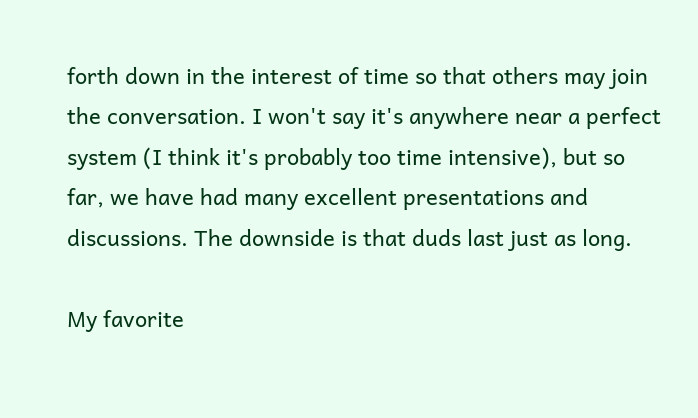forth down in the interest of time so that others may join the conversation. I won't say it's anywhere near a perfect system (I think it's probably too time intensive), but so far, we have had many excellent presentations and discussions. The downside is that duds last just as long.

My favorite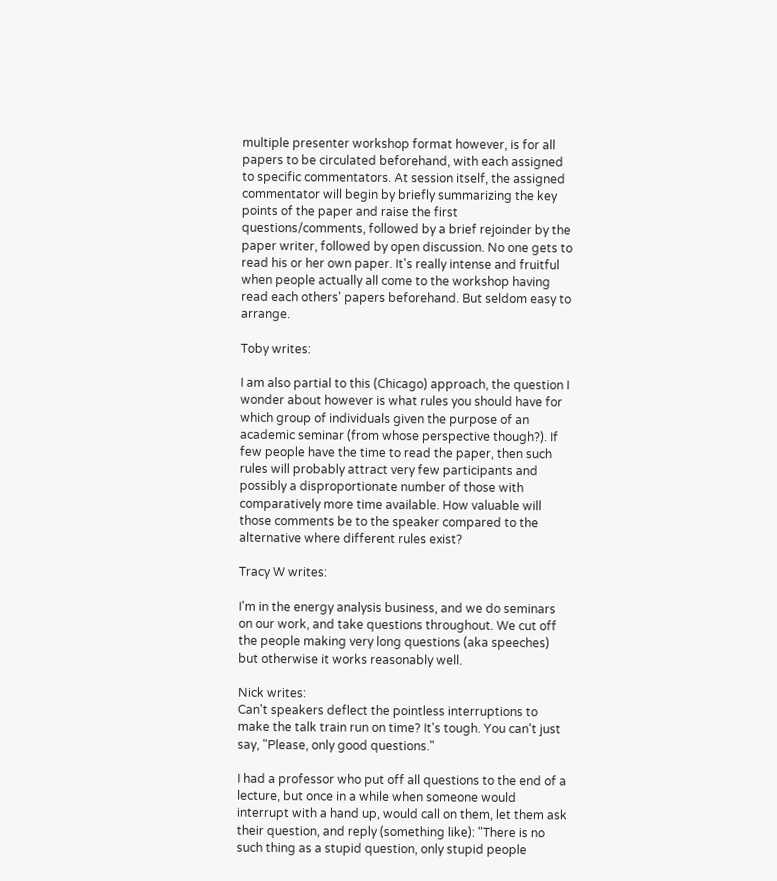multiple presenter workshop format however, is for all papers to be circulated beforehand, with each assigned to specific commentators. At session itself, the assigned commentator will begin by briefly summarizing the key points of the paper and raise the first questions/comments, followed by a brief rejoinder by the paper writer, followed by open discussion. No one gets to read his or her own paper. It's really intense and fruitful when people actually all come to the workshop having read each others' papers beforehand. But seldom easy to arrange.

Toby writes:

I am also partial to this (Chicago) approach, the question I wonder about however is what rules you should have for which group of individuals given the purpose of an academic seminar (from whose perspective though?). If few people have the time to read the paper, then such rules will probably attract very few participants and possibly a disproportionate number of those with comparatively more time available. How valuable will those comments be to the speaker compared to the alternative where different rules exist?

Tracy W writes:

I'm in the energy analysis business, and we do seminars on our work, and take questions throughout. We cut off the people making very long questions (aka speeches) but otherwise it works reasonably well.

Nick writes:
Can't speakers deflect the pointless interruptions to make the talk train run on time? It's tough. You can't just say, "Please, only good questions."

I had a professor who put off all questions to the end of a lecture, but once in a while when someone would interrupt with a hand up, would call on them, let them ask their question, and reply (something like): "There is no such thing as a stupid question, only stupid people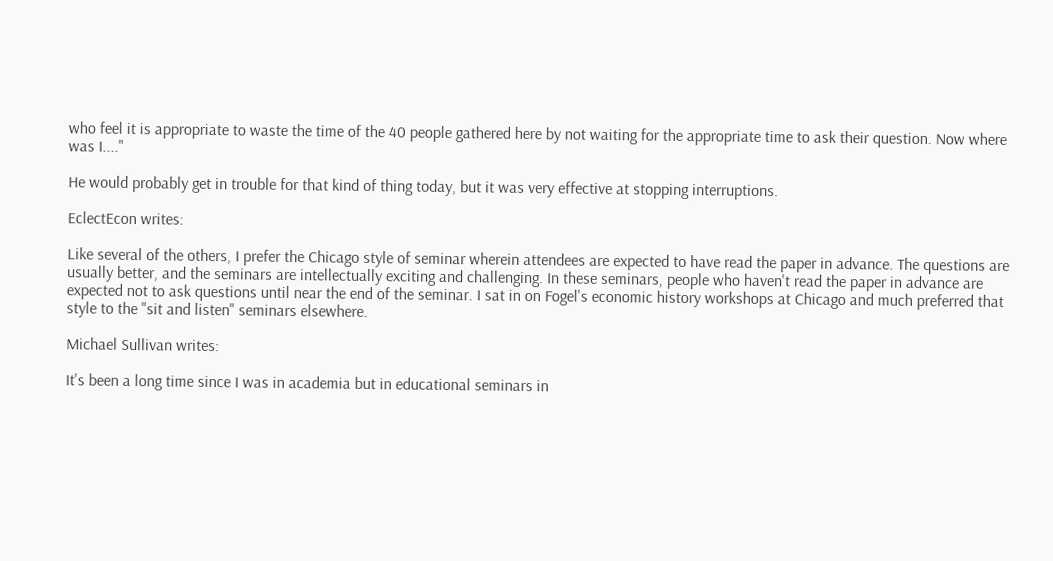who feel it is appropriate to waste the time of the 40 people gathered here by not waiting for the appropriate time to ask their question. Now where was I...."

He would probably get in trouble for that kind of thing today, but it was very effective at stopping interruptions.

EclectEcon writes:

Like several of the others, I prefer the Chicago style of seminar wherein attendees are expected to have read the paper in advance. The questions are usually better, and the seminars are intellectually exciting and challenging. In these seminars, people who haven't read the paper in advance are expected not to ask questions until near the end of the seminar. I sat in on Fogel's economic history workshops at Chicago and much preferred that style to the "sit and listen" seminars elsewhere.

Michael Sullivan writes:

It's been a long time since I was in academia but in educational seminars in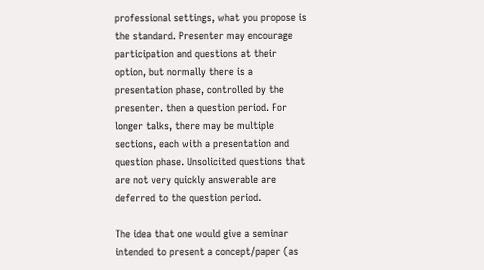professional settings, what you propose is the standard. Presenter may encourage participation and questions at their option, but normally there is a presentation phase, controlled by the presenter. then a question period. For longer talks, there may be multiple sections, each with a presentation and question phase. Unsolicited questions that are not very quickly answerable are deferred to the question period.

The idea that one would give a seminar intended to present a concept/paper (as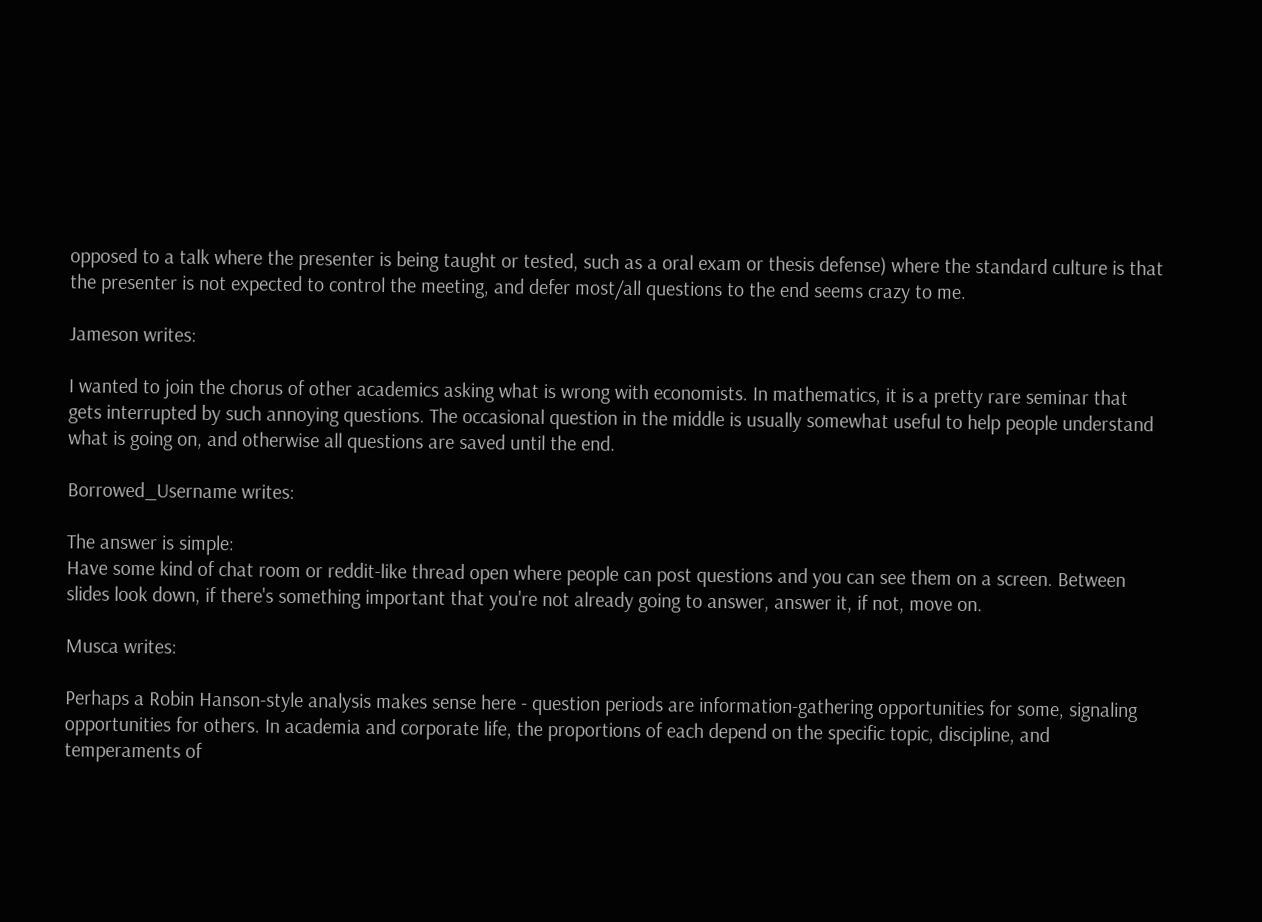opposed to a talk where the presenter is being taught or tested, such as a oral exam or thesis defense) where the standard culture is that the presenter is not expected to control the meeting, and defer most/all questions to the end seems crazy to me.

Jameson writes:

I wanted to join the chorus of other academics asking what is wrong with economists. In mathematics, it is a pretty rare seminar that gets interrupted by such annoying questions. The occasional question in the middle is usually somewhat useful to help people understand what is going on, and otherwise all questions are saved until the end.

Borrowed_Username writes:

The answer is simple:
Have some kind of chat room or reddit-like thread open where people can post questions and you can see them on a screen. Between slides look down, if there's something important that you're not already going to answer, answer it, if not, move on.

Musca writes:

Perhaps a Robin Hanson-style analysis makes sense here - question periods are information-gathering opportunities for some, signaling opportunities for others. In academia and corporate life, the proportions of each depend on the specific topic, discipline, and temperaments of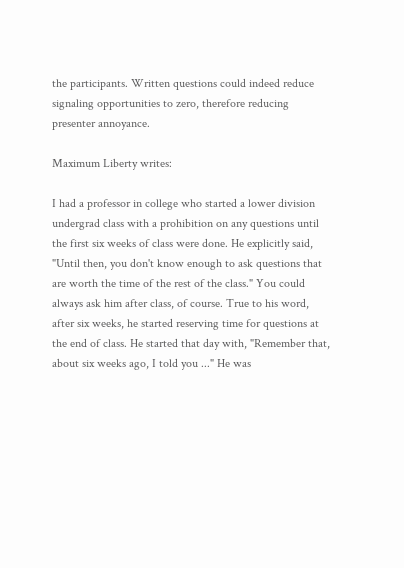the participants. Written questions could indeed reduce signaling opportunities to zero, therefore reducing presenter annoyance.

Maximum Liberty writes:

I had a professor in college who started a lower division undergrad class with a prohibition on any questions until the first six weeks of class were done. He explicitly said, "Until then, you don't know enough to ask questions that are worth the time of the rest of the class." You could always ask him after class, of course. True to his word, after six weeks, he started reserving time for questions at the end of class. He started that day with, "Remember that, about six weeks ago, I told you ..." He was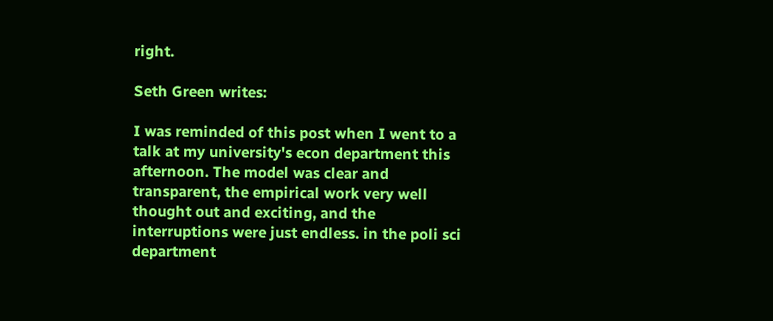right.

Seth Green writes:

I was reminded of this post when I went to a talk at my university's econ department this afternoon. The model was clear and transparent, the empirical work very well thought out and exciting, and the interruptions were just endless. in the poli sci department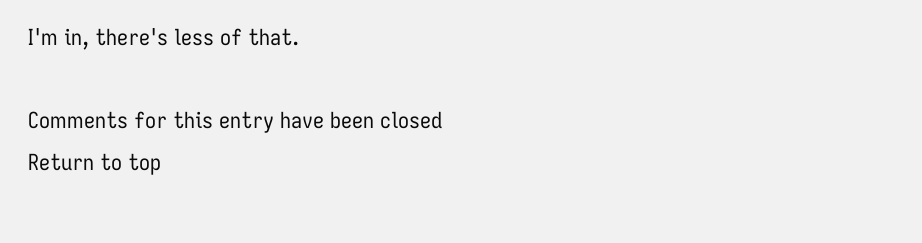I'm in, there's less of that.

Comments for this entry have been closed
Return to top